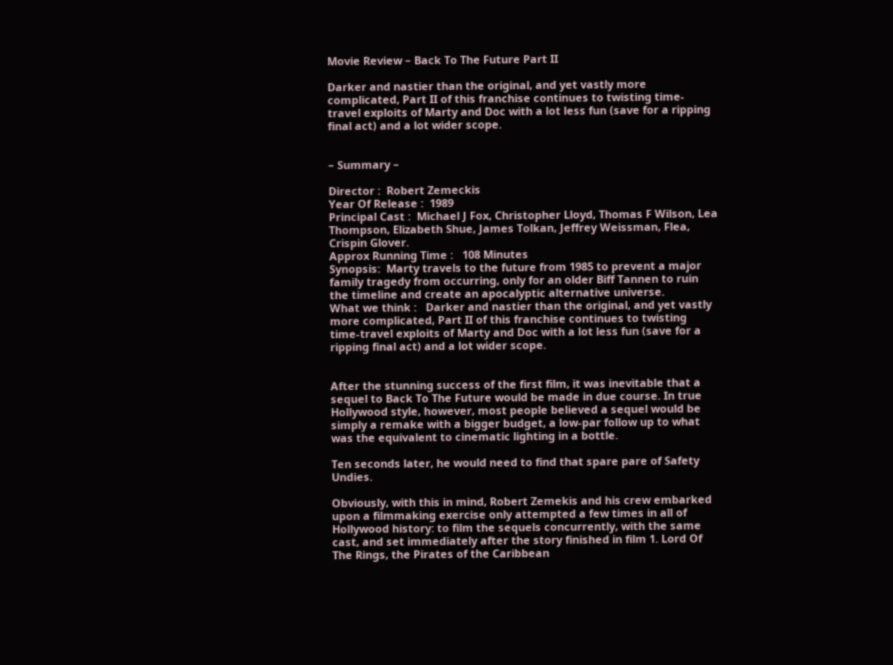Movie Review – Back To The Future Part II

Darker and nastier than the original, and yet vastly more complicated, Part II of this franchise continues to twisting time-travel exploits of Marty and Doc with a lot less fun (save for a ripping final act) and a lot wider scope.


– Summary –

Director :  Robert Zemeckis
Year Of Release :  1989
Principal Cast :  Michael J Fox, Christopher Lloyd, Thomas F Wilson, Lea Thompson, Elizabeth Shue, James Tolkan, Jeffrey Weissman, Flea, Crispin Glover.
Approx Running Time :   108 Minutes
Synopsis:  Marty travels to the future from 1985 to prevent a major family tragedy from occurring, only for an older Biff Tannen to ruin the timeline and create an apocalyptic alternative universe.
What we think :   Darker and nastier than the original, and yet vastly more complicated, Part II of this franchise continues to twisting time-travel exploits of Marty and Doc with a lot less fun (save for a ripping final act) and a lot wider scope.


After the stunning success of the first film, it was inevitable that a sequel to Back To The Future would be made in due course. In true Hollywood style, however, most people believed a sequel would be simply a remake with a bigger budget, a low-par follow up to what was the equivalent to cinematic lighting in a bottle.

Ten seconds later, he would need to find that spare pare of Safety Undies.

Obviously, with this in mind, Robert Zemekis and his crew embarked upon a filmmaking exercise only attempted a few times in all of Hollywood history: to film the sequels concurrently, with the same cast, and set immediately after the story finished in film 1. Lord Of The Rings, the Pirates of the Caribbean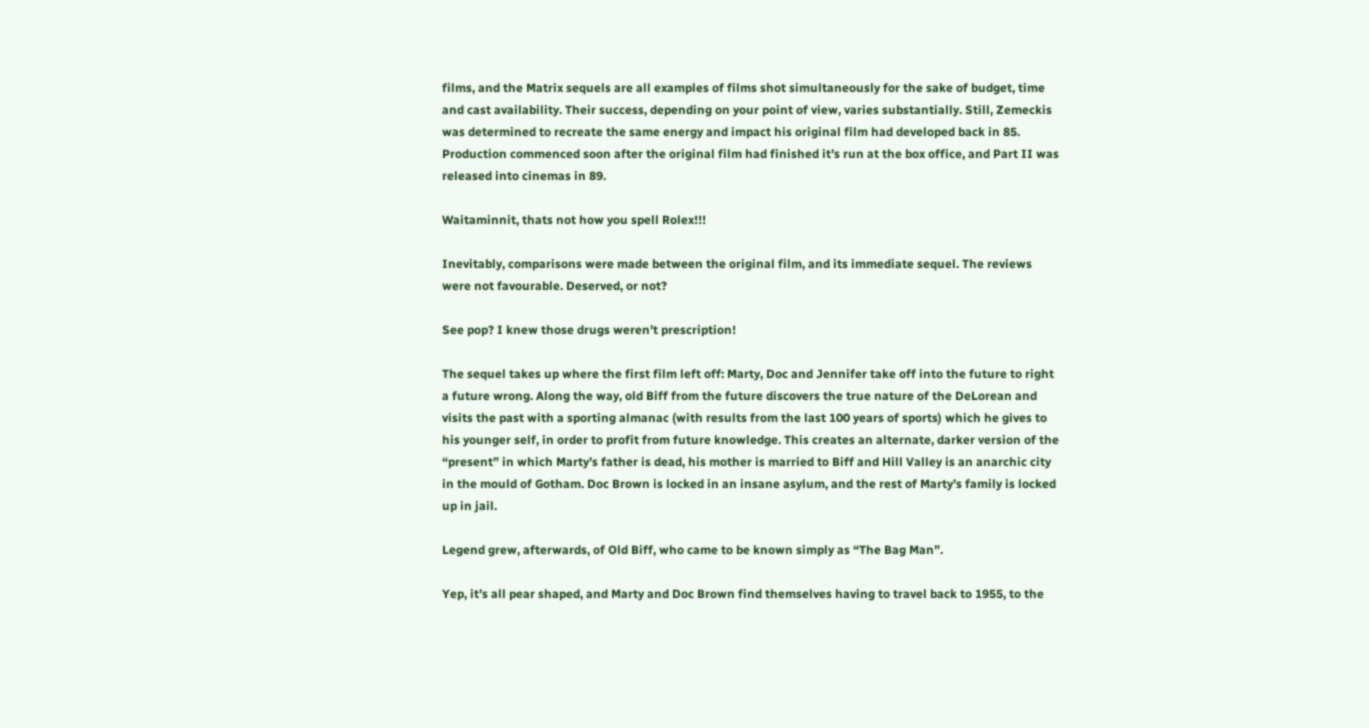films, and the Matrix sequels are all examples of films shot simultaneously for the sake of budget, time and cast availability. Their success, depending on your point of view, varies substantially. Still, Zemeckis was determined to recreate the same energy and impact his original film had developed back in 85. Production commenced soon after the original film had finished it’s run at the box office, and Part II was released into cinemas in 89.

Waitaminnit, thats not how you spell Rolex!!!

Inevitably, comparisons were made between the original film, and its immediate sequel. The reviews were not favourable. Deserved, or not?

See pop? I knew those drugs weren’t prescription!

The sequel takes up where the first film left off: Marty, Doc and Jennifer take off into the future to right a future wrong. Along the way, old Biff from the future discovers the true nature of the DeLorean and visits the past with a sporting almanac (with results from the last 100 years of sports) which he gives to his younger self, in order to profit from future knowledge. This creates an alternate, darker version of the “present” in which Marty’s father is dead, his mother is married to Biff and Hill Valley is an anarchic city in the mould of Gotham. Doc Brown is locked in an insane asylum, and the rest of Marty’s family is locked up in jail.

Legend grew, afterwards, of Old Biff, who came to be known simply as “The Bag Man”.

Yep, it’s all pear shaped, and Marty and Doc Brown find themselves having to travel back to 1955, to the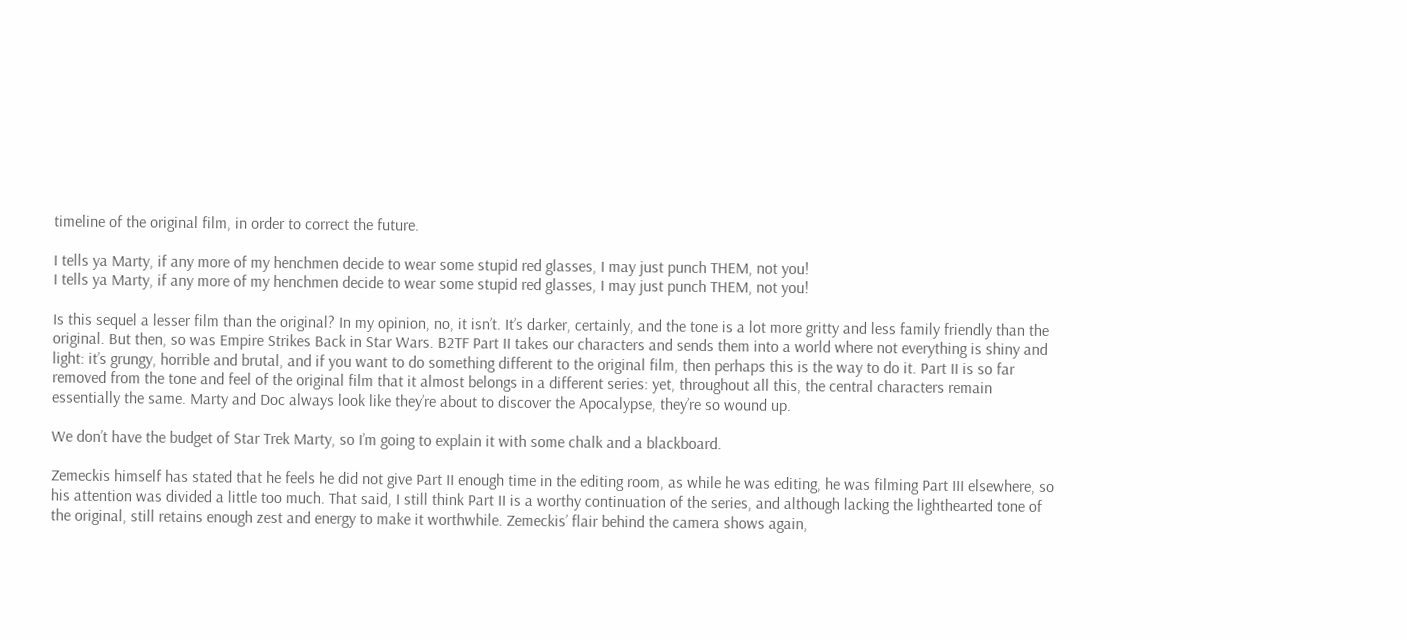timeline of the original film, in order to correct the future.

I tells ya Marty, if any more of my henchmen decide to wear some stupid red glasses, I may just punch THEM, not you!
I tells ya Marty, if any more of my henchmen decide to wear some stupid red glasses, I may just punch THEM, not you!

Is this sequel a lesser film than the original? In my opinion, no, it isn’t. It’s darker, certainly, and the tone is a lot more gritty and less family friendly than the original. But then, so was Empire Strikes Back in Star Wars. B2TF Part II takes our characters and sends them into a world where not everything is shiny and light: it’s grungy, horrible and brutal, and if you want to do something different to the original film, then perhaps this is the way to do it. Part II is so far removed from the tone and feel of the original film that it almost belongs in a different series: yet, throughout all this, the central characters remain essentially the same. Marty and Doc always look like they’re about to discover the Apocalypse, they’re so wound up.

We don’t have the budget of Star Trek Marty, so I’m going to explain it with some chalk and a blackboard.

Zemeckis himself has stated that he feels he did not give Part II enough time in the editing room, as while he was editing, he was filming Part III elsewhere, so his attention was divided a little too much. That said, I still think Part II is a worthy continuation of the series, and although lacking the lighthearted tone of the original, still retains enough zest and energy to make it worthwhile. Zemeckis’ flair behind the camera shows again,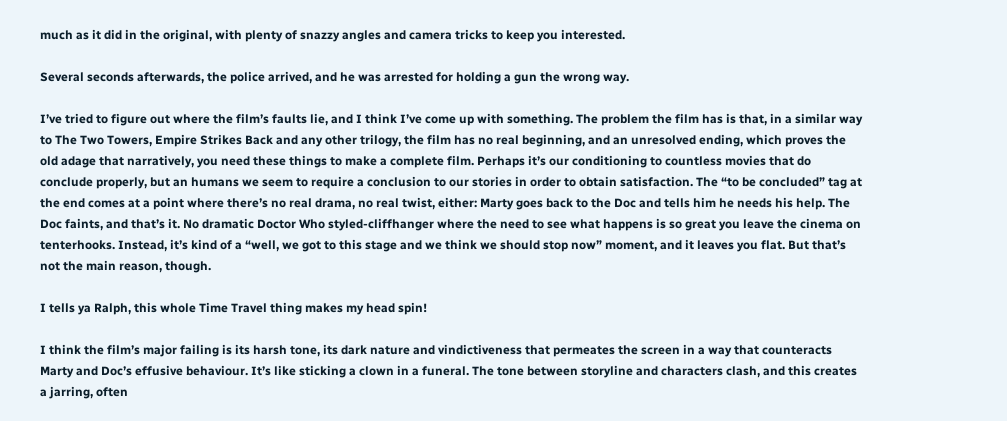much as it did in the original, with plenty of snazzy angles and camera tricks to keep you interested.

Several seconds afterwards, the police arrived, and he was arrested for holding a gun the wrong way.

I’ve tried to figure out where the film’s faults lie, and I think I’ve come up with something. The problem the film has is that, in a similar way to The Two Towers, Empire Strikes Back and any other trilogy, the film has no real beginning, and an unresolved ending, which proves the old adage that narratively, you need these things to make a complete film. Perhaps it’s our conditioning to countless movies that do conclude properly, but an humans we seem to require a conclusion to our stories in order to obtain satisfaction. The “to be concluded” tag at the end comes at a point where there’s no real drama, no real twist, either: Marty goes back to the Doc and tells him he needs his help. The Doc faints, and that’s it. No dramatic Doctor Who styled-cliffhanger where the need to see what happens is so great you leave the cinema on tenterhooks. Instead, it’s kind of a “well, we got to this stage and we think we should stop now” moment, and it leaves you flat. But that’s not the main reason, though.

I tells ya Ralph, this whole Time Travel thing makes my head spin!

I think the film’s major failing is its harsh tone, its dark nature and vindictiveness that permeates the screen in a way that counteracts Marty and Doc’s effusive behaviour. It’s like sticking a clown in a funeral. The tone between storyline and characters clash, and this creates a jarring, often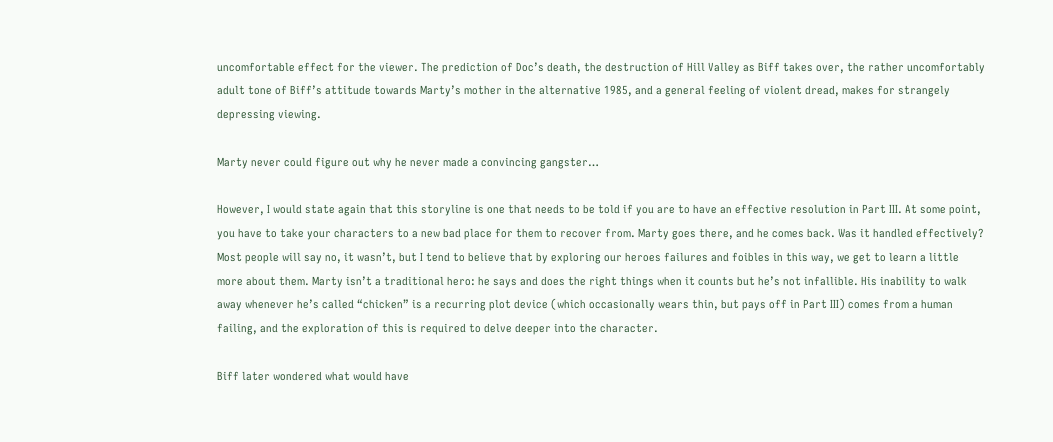uncomfortable effect for the viewer. The prediction of Doc’s death, the destruction of Hill Valley as Biff takes over, the rather uncomfortably adult tone of Biff’s attitude towards Marty’s mother in the alternative 1985, and a general feeling of violent dread, makes for strangely depressing viewing.

Marty never could figure out why he never made a convincing gangster…

However, I would state again that this storyline is one that needs to be told if you are to have an effective resolution in Part III. At some point, you have to take your characters to a new bad place for them to recover from. Marty goes there, and he comes back. Was it handled effectively? Most people will say no, it wasn’t, but I tend to believe that by exploring our heroes failures and foibles in this way, we get to learn a little more about them. Marty isn’t a traditional hero: he says and does the right things when it counts but he’s not infallible. His inability to walk away whenever he’s called “chicken” is a recurring plot device (which occasionally wears thin, but pays off in Part III) comes from a human failing, and the exploration of this is required to delve deeper into the character.

Biff later wondered what would have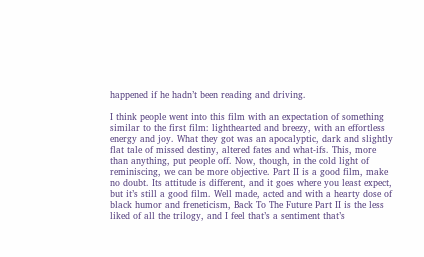happened if he hadn’t been reading and driving.

I think people went into this film with an expectation of something similar to the first film: lighthearted and breezy, with an effortless energy and joy. What they got was an apocalyptic, dark and slightly flat tale of missed destiny, altered fates and what-ifs. This, more than anything, put people off. Now, though, in the cold light of reminiscing, we can be more objective. Part II is a good film, make no doubt. Its attitude is different, and it goes where you least expect, but it’s still a good film. Well made, acted and with a hearty dose of black humor and freneticism, Back To The Future Part II is the less liked of all the trilogy, and I feel that’s a sentiment that’s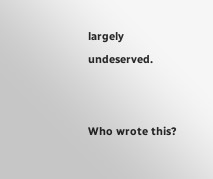largely undeserved.


Who wrote this?